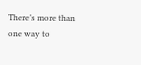There’s more than one way to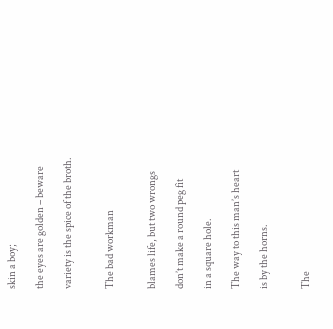skin a boy;

the eyes are golden – beware

variety is the spice of the broth.


The bad workman


blames life, but two wrongs

don’t make a round peg fit

in a square hole.

The way to this man’s heart

is by the horns.


The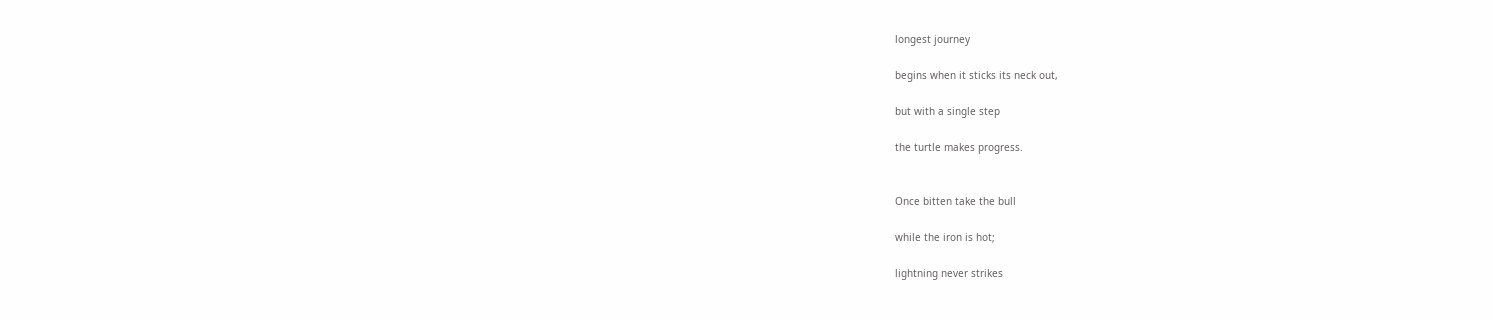longest journey

begins when it sticks its neck out,

but with a single step

the turtle makes progress.


Once bitten take the bull

while the iron is hot;

lightning never strikes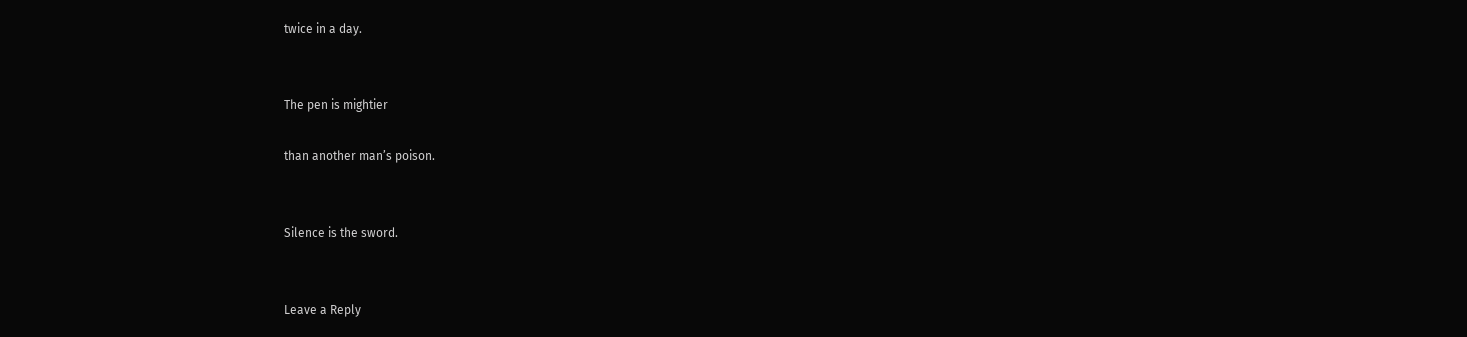twice in a day.


The pen is mightier

than another man’s poison.


Silence is the sword.


Leave a Reply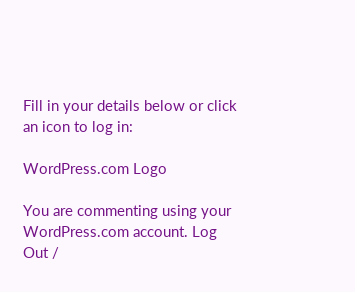Fill in your details below or click an icon to log in:

WordPress.com Logo

You are commenting using your WordPress.com account. Log Out /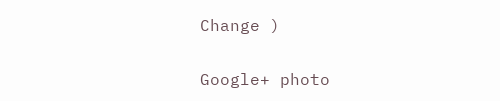Change )

Google+ photo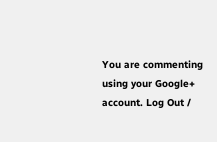You are commenting using your Google+ account. Log Out /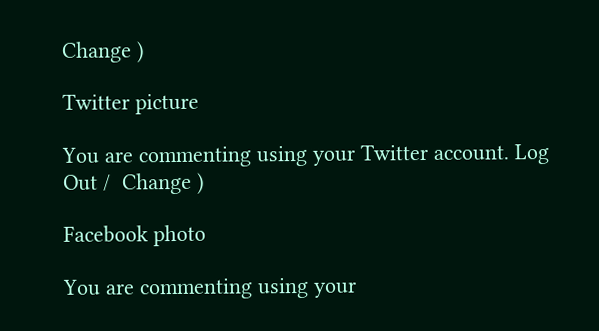Change )

Twitter picture

You are commenting using your Twitter account. Log Out /  Change )

Facebook photo

You are commenting using your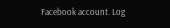Facebook account. Log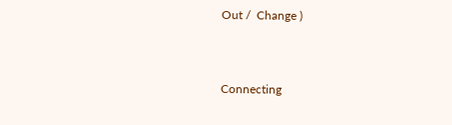Out /  Change )


Connecting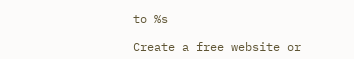to %s

Create a free website or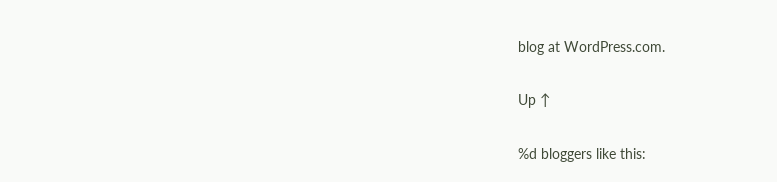blog at WordPress.com.

Up ↑

%d bloggers like this: